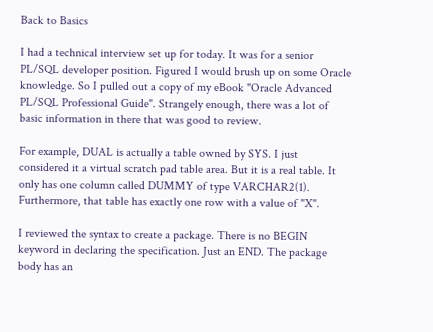Back to Basics

I had a technical interview set up for today. It was for a senior PL/SQL developer position. Figured I would brush up on some Oracle knowledge. So I pulled out a copy of my eBook "Oracle Advanced PL/SQL Professional Guide". Strangely enough, there was a lot of basic information in there that was good to review.

For example, DUAL is actually a table owned by SYS. I just considered it a virtual scratch pad table area. But it is a real table. It only has one column called DUMMY of type VARCHAR2(1). Furthermore, that table has exactly one row with a value of "X".

I reviewed the syntax to create a package. There is no BEGIN keyword in declaring the specification. Just an END. The package body has an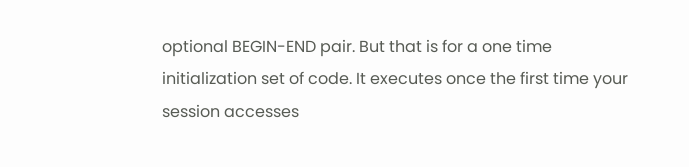optional BEGIN-END pair. But that is for a one time initialization set of code. It executes once the first time your session accesses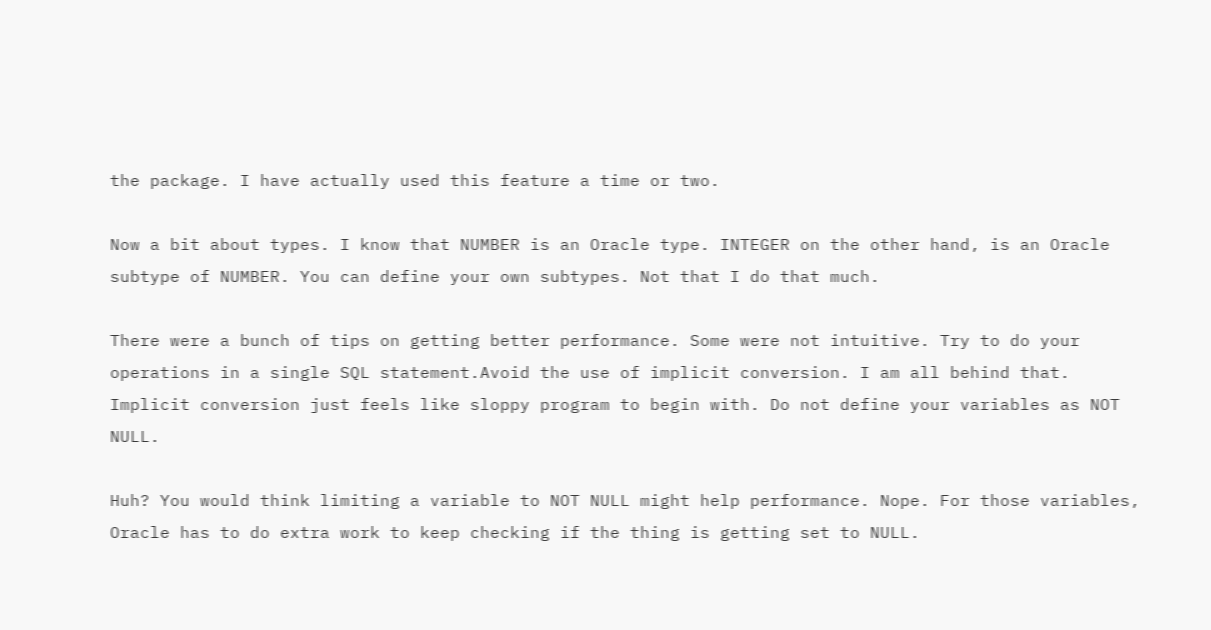the package. I have actually used this feature a time or two.

Now a bit about types. I know that NUMBER is an Oracle type. INTEGER on the other hand, is an Oracle subtype of NUMBER. You can define your own subtypes. Not that I do that much.

There were a bunch of tips on getting better performance. Some were not intuitive. Try to do your operations in a single SQL statement.Avoid the use of implicit conversion. I am all behind that. Implicit conversion just feels like sloppy program to begin with. Do not define your variables as NOT NULL.

Huh? You would think limiting a variable to NOT NULL might help performance. Nope. For those variables, Oracle has to do extra work to keep checking if the thing is getting set to NULL.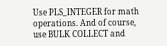Use PLS_INTEGER for math operations. And of course, use BULK COLLECT and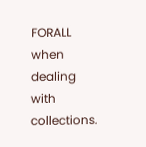FORALL when dealing with collections.